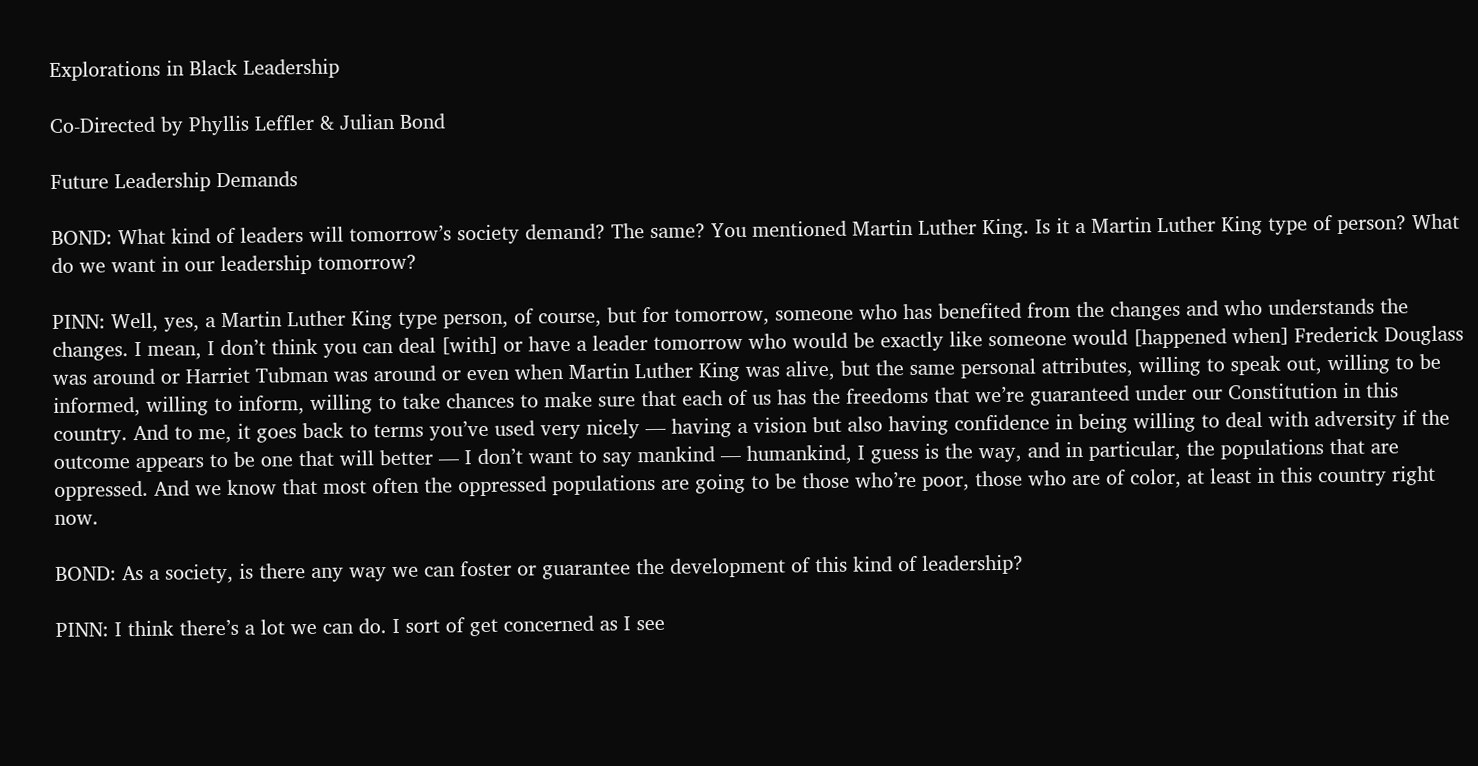Explorations in Black Leadership

Co-Directed by Phyllis Leffler & Julian Bond

Future Leadership Demands

BOND: What kind of leaders will tomorrow’s society demand? The same? You mentioned Martin Luther King. Is it a Martin Luther King type of person? What do we want in our leadership tomorrow?

PINN: Well, yes, a Martin Luther King type person, of course, but for tomorrow, someone who has benefited from the changes and who understands the changes. I mean, I don’t think you can deal [with] or have a leader tomorrow who would be exactly like someone would [happened when] Frederick Douglass was around or Harriet Tubman was around or even when Martin Luther King was alive, but the same personal attributes, willing to speak out, willing to be informed, willing to inform, willing to take chances to make sure that each of us has the freedoms that we’re guaranteed under our Constitution in this country. And to me, it goes back to terms you’ve used very nicely — having a vision but also having confidence in being willing to deal with adversity if the outcome appears to be one that will better — I don’t want to say mankind — humankind, I guess is the way, and in particular, the populations that are oppressed. And we know that most often the oppressed populations are going to be those who’re poor, those who are of color, at least in this country right now.

BOND: As a society, is there any way we can foster or guarantee the development of this kind of leadership?

PINN: I think there’s a lot we can do. I sort of get concerned as I see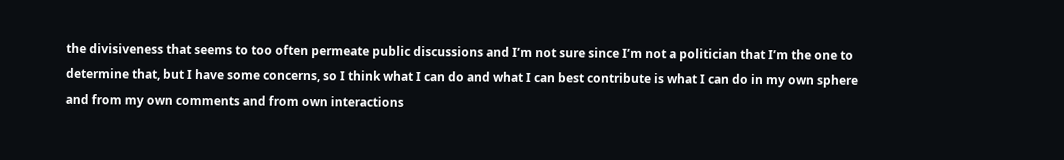the divisiveness that seems to too often permeate public discussions and I’m not sure since I’m not a politician that I’m the one to determine that, but I have some concerns, so I think what I can do and what I can best contribute is what I can do in my own sphere and from my own comments and from own interactions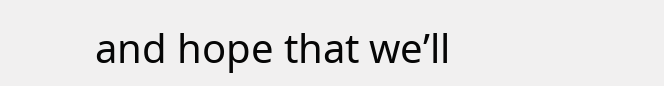and hope that we’ll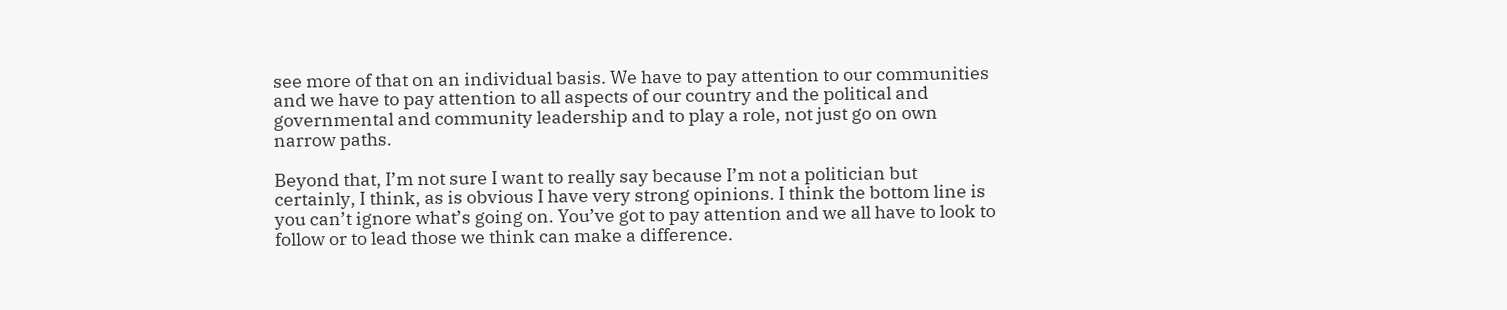see more of that on an individual basis. We have to pay attention to our communities and we have to pay attention to all aspects of our country and the political and governmental and community leadership and to play a role, not just go on own narrow paths.

Beyond that, I’m not sure I want to really say because I’m not a politician but certainly, I think, as is obvious I have very strong opinions. I think the bottom line is you can’t ignore what’s going on. You’ve got to pay attention and we all have to look to follow or to lead those we think can make a difference.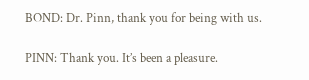BOND: Dr. Pinn, thank you for being with us.

PINN: Thank you. It’s been a pleasure.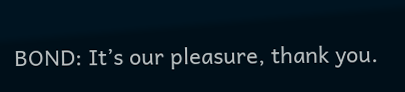BOND: It’s our pleasure, thank you.